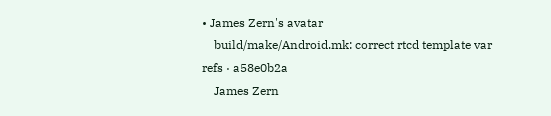• James Zern's avatar
    build/make/Android.mk: correct rtcd template var refs · a58e0b2a
    James Zern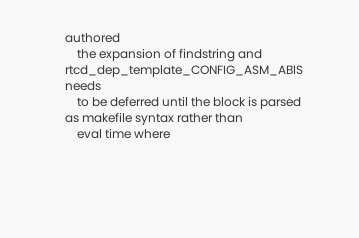authored
    the expansion of findstring and rtcd_dep_template_CONFIG_ASM_ABIS needs
    to be deferred until the block is parsed as makefile syntax rather than
    eval time where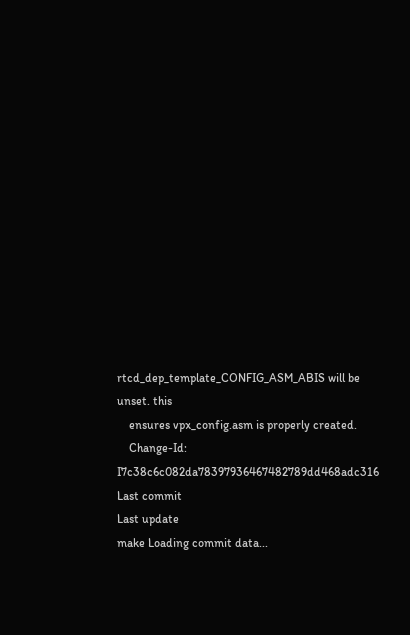rtcd_dep_template_CONFIG_ASM_ABIS will be unset. this
    ensures vpx_config.asm is properly created.
    Change-Id: I7c38c6c082da78397936467482789dd468adc316
Last commit
Last update
make Loading commit data...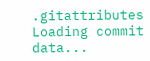.gitattributes Loading commit data...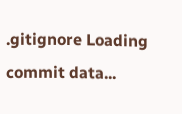.gitignore Loading commit data...